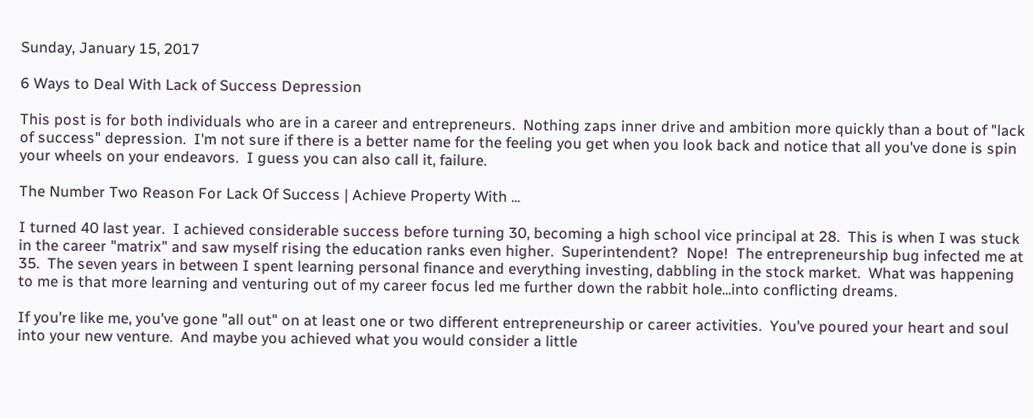Sunday, January 15, 2017

6 Ways to Deal With Lack of Success Depression

This post is for both individuals who are in a career and entrepreneurs.  Nothing zaps inner drive and ambition more quickly than a bout of "lack of success" depression.  I'm not sure if there is a better name for the feeling you get when you look back and notice that all you've done is spin your wheels on your endeavors.  I guess you can also call it, failure.

The Number Two Reason For Lack Of Success | Achieve Property With ...

I turned 40 last year.  I achieved considerable success before turning 30, becoming a high school vice principal at 28.  This is when I was stuck in the career "matrix" and saw myself rising the education ranks even higher.  Superintendent?  Nope!  The entrepreneurship bug infected me at 35.  The seven years in between I spent learning personal finance and everything investing, dabbling in the stock market.  What was happening to me is that more learning and venturing out of my career focus led me further down the rabbit hole...into conflicting dreams.

If you're like me, you've gone "all out" on at least one or two different entrepreneurship or career activities.  You've poured your heart and soul into your new venture.  And maybe you achieved what you would consider a little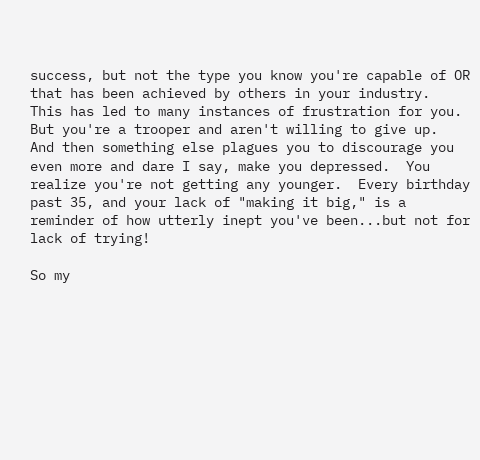success, but not the type you know you're capable of OR that has been achieved by others in your industry.  This has led to many instances of frustration for you.  But you're a trooper and aren't willing to give up.  And then something else plagues you to discourage you even more and dare I say, make you depressed.  You realize you're not getting any younger.  Every birthday past 35, and your lack of "making it big," is a reminder of how utterly inept you've been...but not for lack of trying!

So my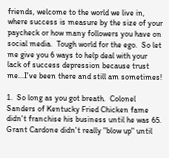friends, welcome to the world we live in, where success is measure by the size of your paycheck or how many followers you have on social media.  Tough world for the ego.  So let me give you 6 ways to help deal with your lack of success depression because trust me...I've been there and still am sometimes!

1.  So long as you got breath.  Colonel Sanders of Kentucky Fried Chicken fame didn't franchise his business until he was 65.  Grant Cardone didn't really "blow up" until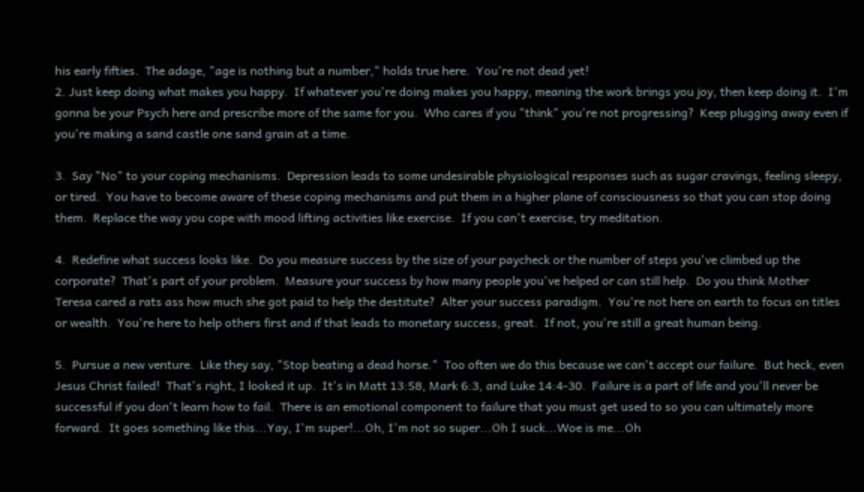his early fifties.  The adage, "age is nothing but a number," holds true here.  You're not dead yet!
2. Just keep doing what makes you happy.  If whatever you're doing makes you happy, meaning the work brings you joy, then keep doing it.  I'm gonna be your Psych here and prescribe more of the same for you.  Who cares if you "think" you're not progressing?  Keep plugging away even if you're making a sand castle one sand grain at a time.

3.  Say "No" to your coping mechanisms.  Depression leads to some undesirable physiological responses such as sugar cravings, feeling sleepy, or tired.  You have to become aware of these coping mechanisms and put them in a higher plane of consciousness so that you can stop doing them.  Replace the way you cope with mood lifting activities like exercise.  If you can't exercise, try meditation.

4.  Redefine what success looks like.  Do you measure success by the size of your paycheck or the number of steps you've climbed up the corporate?  That's part of your problem.  Measure your success by how many people you've helped or can still help.  Do you think Mother Teresa cared a rats ass how much she got paid to help the destitute?  Alter your success paradigm.  You're not here on earth to focus on titles or wealth.  You're here to help others first and if that leads to monetary success, great.  If not, you're still a great human being.

5.  Pursue a new venture.  Like they say, "Stop beating a dead horse."  Too often we do this because we can't accept our failure.  But heck, even Jesus Christ failed!  That's right, I looked it up.  It's in Matt 13:58, Mark 6:3, and Luke 14:4-30.  Failure is a part of life and you'll never be successful if you don't learn how to fail.  There is an emotional component to failure that you must get used to so you can ultimately more forward.  It goes something like this...Yay, I'm super!...Oh, I'm not so super...Oh I suck...Woe is me...Oh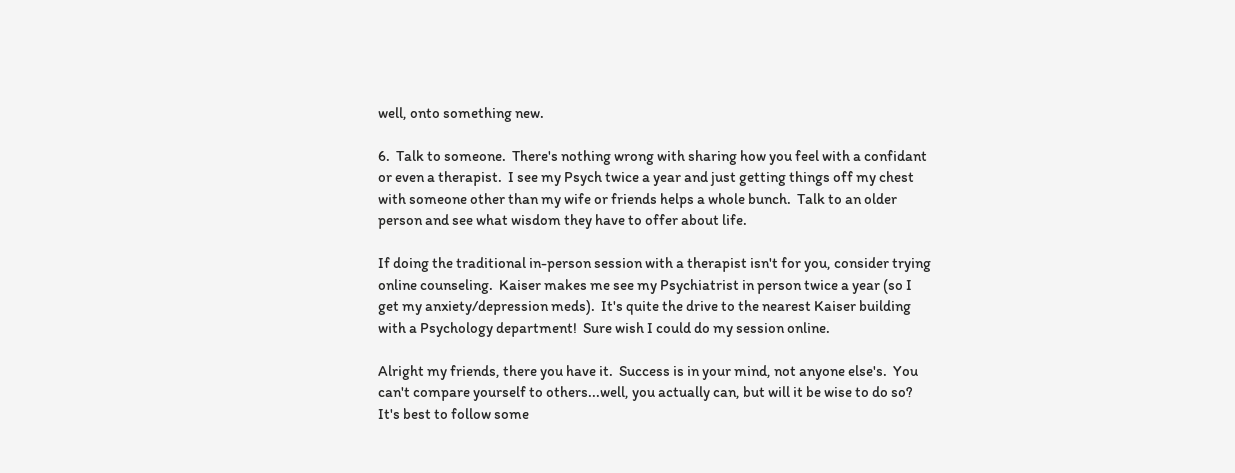well, onto something new.

6.  Talk to someone.  There's nothing wrong with sharing how you feel with a confidant or even a therapist.  I see my Psych twice a year and just getting things off my chest with someone other than my wife or friends helps a whole bunch.  Talk to an older person and see what wisdom they have to offer about life.

If doing the traditional in-person session with a therapist isn't for you, consider trying online counseling.  Kaiser makes me see my Psychiatrist in person twice a year (so I get my anxiety/depression meds).  It's quite the drive to the nearest Kaiser building with a Psychology department!  Sure wish I could do my session online.

Alright my friends, there you have it.  Success is in your mind, not anyone else's.  You can't compare yourself to others...well, you actually can, but will it be wise to do so?  It's best to follow some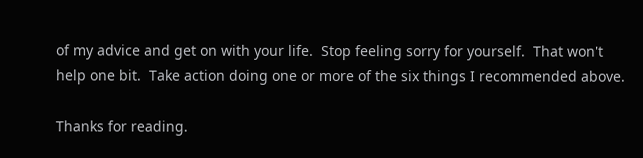of my advice and get on with your life.  Stop feeling sorry for yourself.  That won't help one bit.  Take action doing one or more of the six things I recommended above.

Thanks for reading.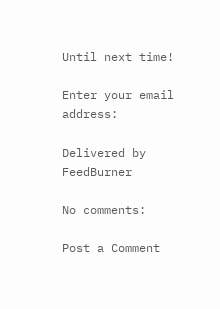Until next time!

Enter your email address:

Delivered by FeedBurner

No comments:

Post a Comment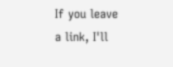If you leave a link, I'll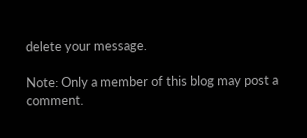delete your message.

Note: Only a member of this blog may post a comment.